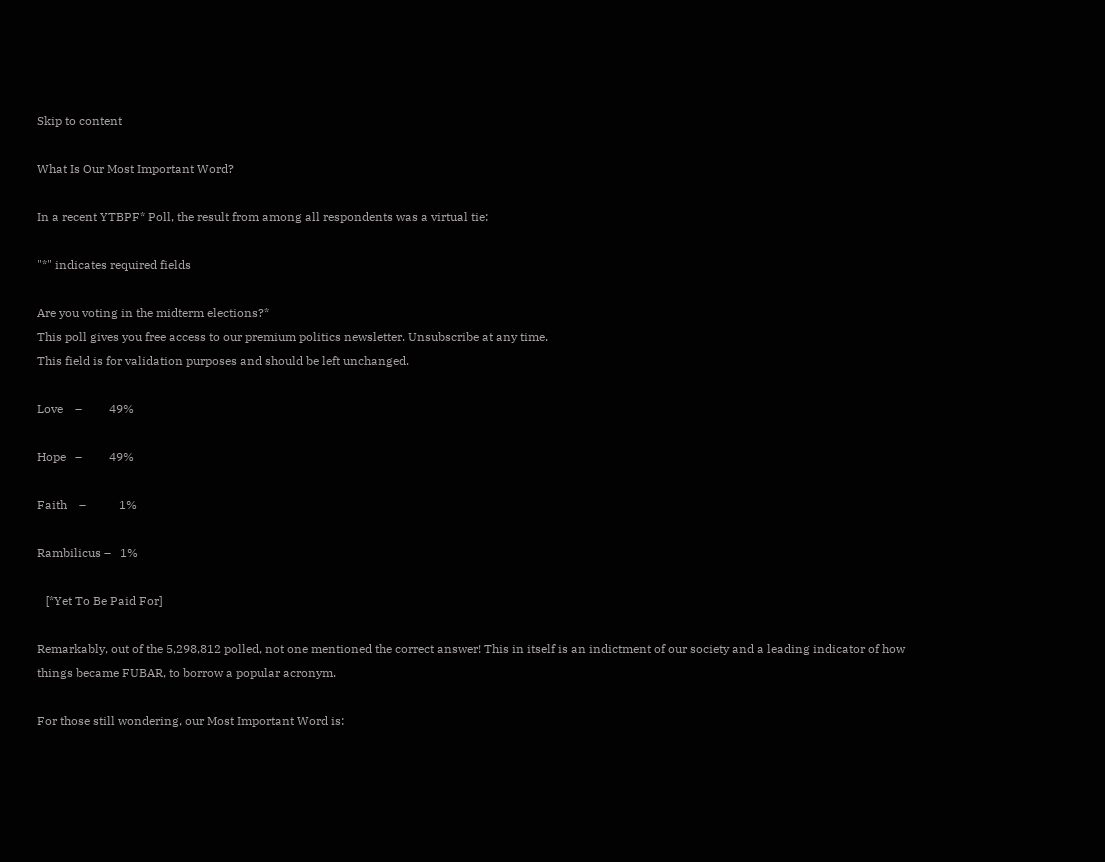Skip to content

What Is Our Most Important Word?

In a recent YTBPF* Poll, the result from among all respondents was a virtual tie:

"*" indicates required fields

Are you voting in the midterm elections?*
This poll gives you free access to our premium politics newsletter. Unsubscribe at any time.
This field is for validation purposes and should be left unchanged.

Love    –         49%

Hope   –         49%

Faith    –           1%

Rambilicus –   1%

   [*Yet To Be Paid For]

Remarkably, out of the 5,298,812 polled, not one mentioned the correct answer! This in itself is an indictment of our society and a leading indicator of how things became FUBAR, to borrow a popular acronym.

For those still wondering, our Most Important Word is: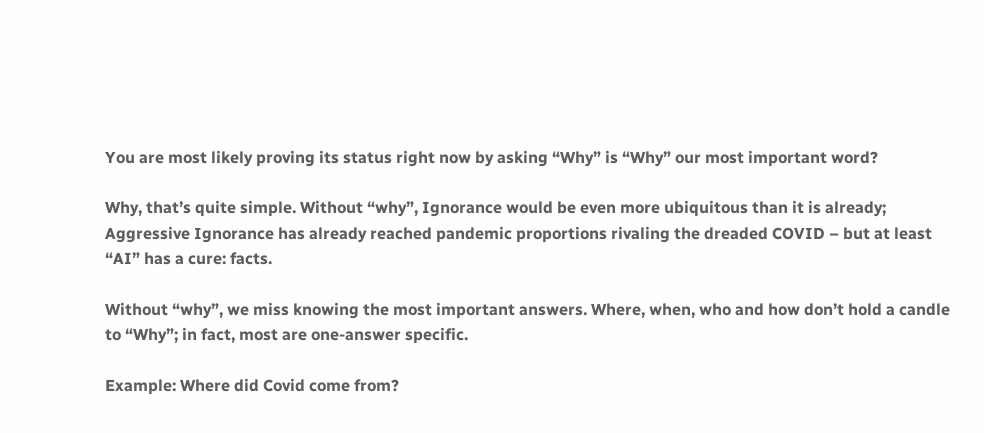You are most likely proving its status right now by asking “Why” is “Why” our most important word?

Why, that’s quite simple. Without “why”, Ignorance would be even more ubiquitous than it is already; Aggressive Ignorance has already reached pandemic proportions rivaling the dreaded COVID – but at least “AI” has a cure: facts.

Without “why”, we miss knowing the most important answers. Where, when, who and how don’t hold a candle to “Why”; in fact, most are one-answer specific.

Example: Where did Covid come from?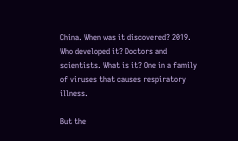China. When was it discovered? 2019. Who developed it? Doctors and scientists. What is it? One in a family of viruses that causes respiratory illness.

But the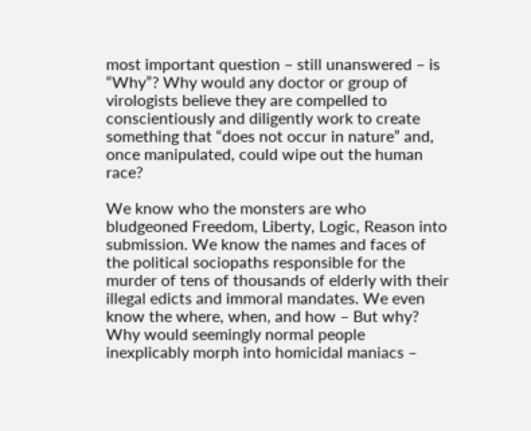most important question – still unanswered – is “Why”? Why would any doctor or group of virologists believe they are compelled to conscientiously and diligently work to create something that “does not occur in nature” and, once manipulated, could wipe out the human race?

We know who the monsters are who bludgeoned Freedom, Liberty, Logic, Reason into submission. We know the names and faces of the political sociopaths responsible for the murder of tens of thousands of elderly with their illegal edicts and immoral mandates. We even know the where, when, and how – But why? Why would seemingly normal people inexplicably morph into homicidal maniacs –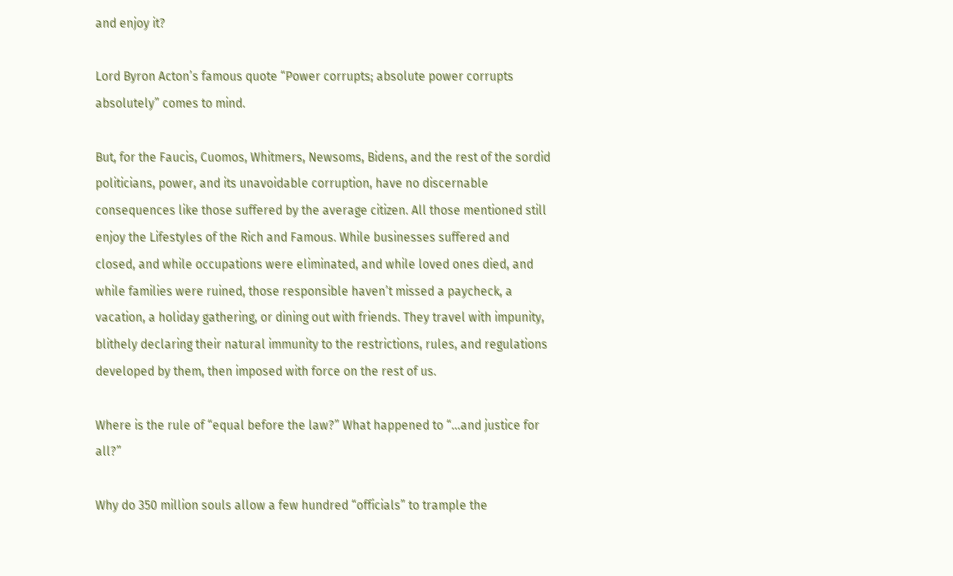and enjoy it?

Lord Byron Acton’s famous quote “Power corrupts; absolute power corrupts absolutely” comes to mind.

But, for the Faucis, Cuomos, Whitmers, Newsoms, Bidens, and the rest of the sordid politicians, power, and its unavoidable corruption, have no discernable consequences like those suffered by the average citizen. All those mentioned still enjoy the Lifestyles of the Rich and Famous. While businesses suffered and closed, and while occupations were eliminated, and while loved ones died, and while families were ruined, those responsible haven’t missed a paycheck, a vacation, a holiday gathering, or dining out with friends. They travel with impunity, blithely declaring their natural immunity to the restrictions, rules, and regulations developed by them, then imposed with force on the rest of us.

Where is the rule of “equal before the law?” What happened to “…and justice for all?”

Why do 350 million souls allow a few hundred “officials” to trample the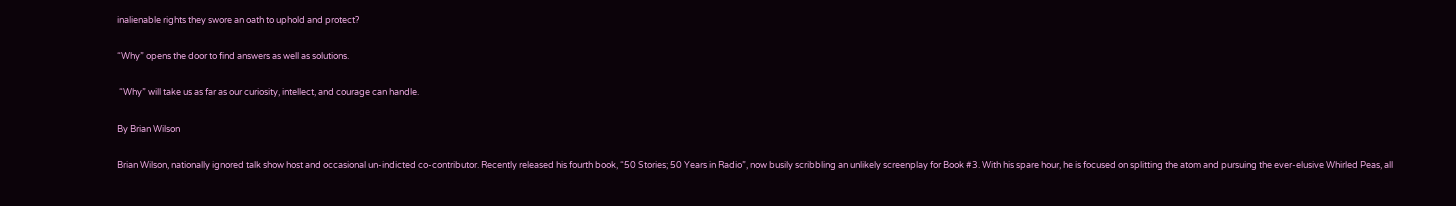inalienable rights they swore an oath to uphold and protect?

“Why” opens the door to find answers as well as solutions.

 “Why” will take us as far as our curiosity, intellect, and courage can handle.

By Brian Wilson

Brian Wilson, nationally ignored talk show host and occasional un-indicted co-contributor. Recently released his fourth book, “50 Stories; 50 Years in Radio”, now busily scribbling an unlikely screenplay for Book #3. With his spare hour, he is focused on splitting the atom and pursuing the ever-elusive Whirled Peas, all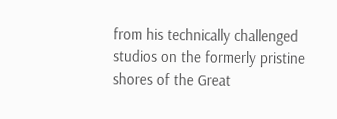from his technically challenged studios on the formerly pristine shores of the Great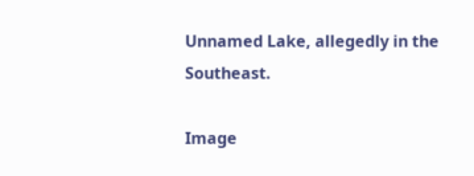Unnamed Lake, allegedly in the Southeast.

Image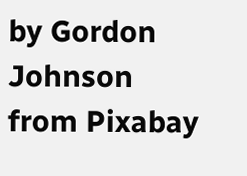by Gordon Johnson from Pixabay